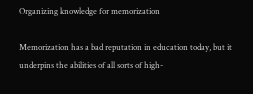Organizing knowledge for memorization

Memorization has a bad reputation in education today, but it underpins the abilities of all sorts of high-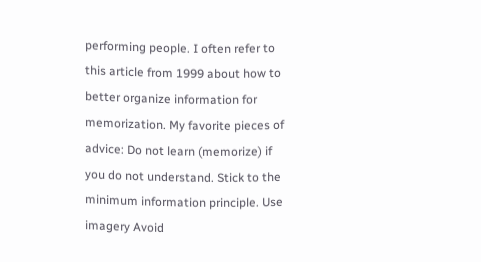performing people. I often refer to this article from 1999 about how to better organize information for memorization. My favorite pieces of advice: Do not learn (memorize) if you do not understand. Stick to the minimum information principle. Use imagery Avoid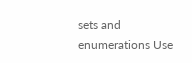sets and enumerations Use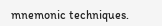mnemonic techniques.